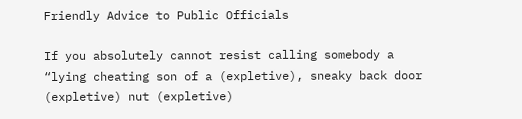Friendly Advice to Public Officials

If you absolutely cannot resist calling somebody a “lying cheating son of a (expletive), sneaky back door (expletive) nut (expletive)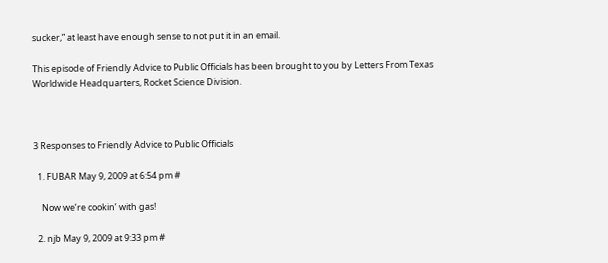sucker,” at least have enough sense to not put it in an email.

This episode of Friendly Advice to Public Officials has been brought to you by Letters From Texas Worldwide Headquarters, Rocket Science Division.



3 Responses to Friendly Advice to Public Officials

  1. FUBAR May 9, 2009 at 6:54 pm #

    Now we’re cookin’ with gas!

  2. njb May 9, 2009 at 9:33 pm #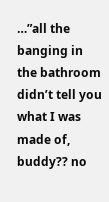…”all the banging in the bathroom didn’t tell you what I was made of, buddy?? no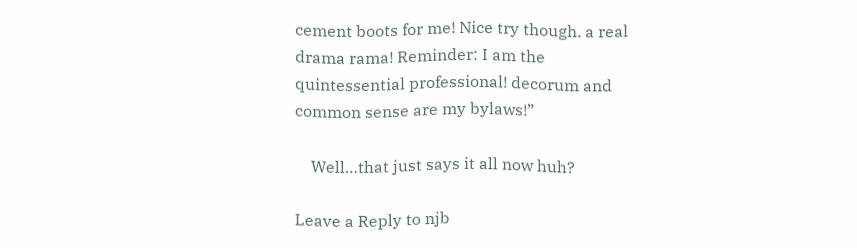cement boots for me! Nice try though. a real drama rama! Reminder: I am the quintessential professional! decorum and common sense are my bylaws!”

    Well…that just says it all now huh?

Leave a Reply to njb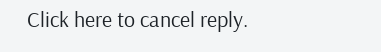Click here to cancel reply.